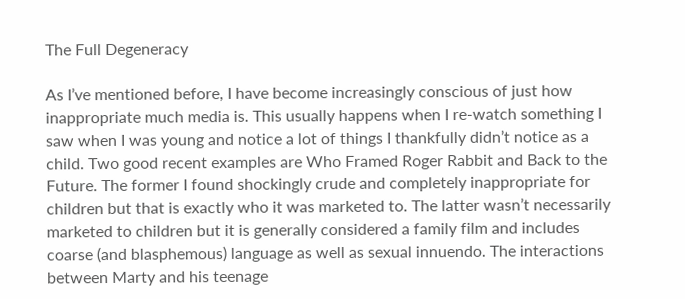The Full Degeneracy

As I’ve mentioned before, I have become increasingly conscious of just how inappropriate much media is. This usually happens when I re-watch something I saw when I was young and notice a lot of things I thankfully didn’t notice as a child. Two good recent examples are Who Framed Roger Rabbit and Back to the Future. The former I found shockingly crude and completely inappropriate for children but that is exactly who it was marketed to. The latter wasn’t necessarily marketed to children but it is generally considered a family film and includes coarse (and blasphemous) language as well as sexual innuendo. The interactions between Marty and his teenage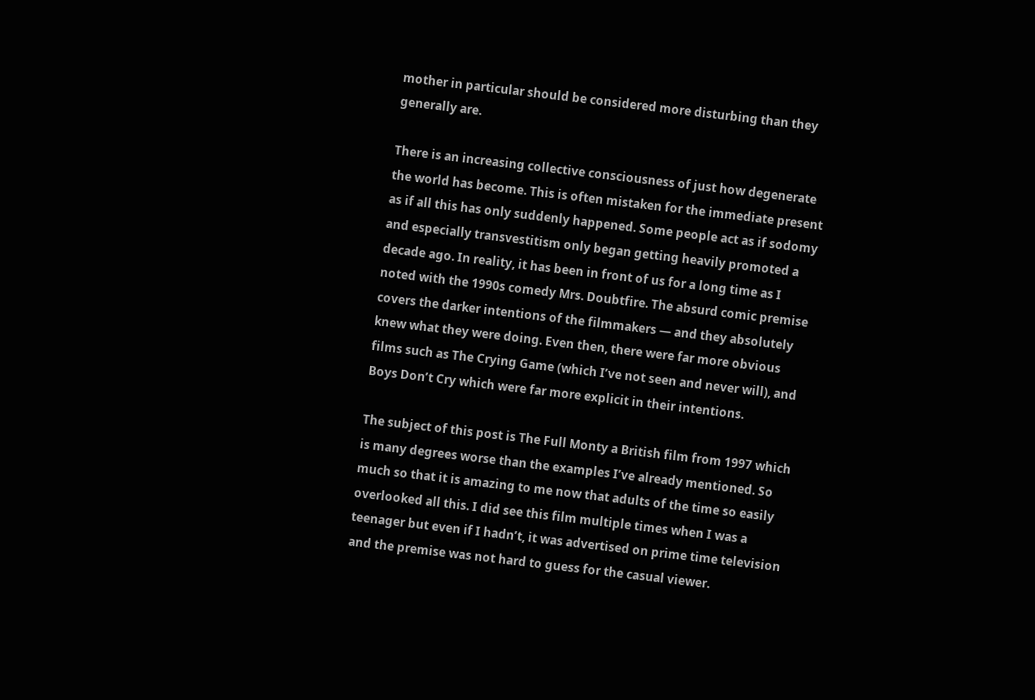mother in particular should be considered more disturbing than they generally are.

There is an increasing collective consciousness of just how degenerate the world has become. This is often mistaken for the immediate present as if all this has only suddenly happened. Some people act as if sodomy and especially transvestitism only began getting heavily promoted a decade ago. In reality, it has been in front of us for a long time as I noted with the 1990s comedy Mrs. Doubtfire. The absurd comic premise covers the darker intentions of the filmmakers — and they absolutely knew what they were doing. Even then, there were far more obvious films such as The Crying Game (which I’ve not seen and never will), and Boys Don’t Cry which were far more explicit in their intentions.

The subject of this post is The Full Monty a British film from 1997 which is many degrees worse than the examples I’ve already mentioned. So much so that it is amazing to me now that adults of the time so easily overlooked all this. I did see this film multiple times when I was a teenager but even if I hadn’t, it was advertised on prime time television and the premise was not hard to guess for the casual viewer.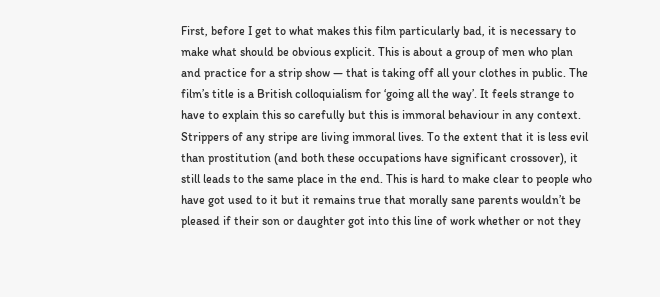First, before I get to what makes this film particularly bad, it is necessary to make what should be obvious explicit. This is about a group of men who plan and practice for a strip show — that is taking off all your clothes in public. The film’s title is a British colloquialism for ‘going all the way’. It feels strange to have to explain this so carefully but this is immoral behaviour in any context. Strippers of any stripe are living immoral lives. To the extent that it is less evil than prostitution (and both these occupations have significant crossover), it still leads to the same place in the end. This is hard to make clear to people who have got used to it but it remains true that morally sane parents wouldn’t be pleased if their son or daughter got into this line of work whether or not they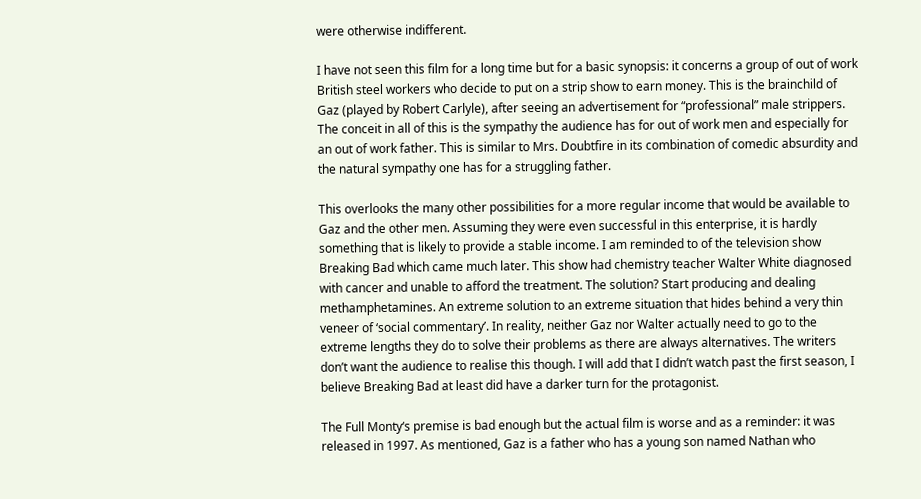were otherwise indifferent.

I have not seen this film for a long time but for a basic synopsis: it concerns a group of out of work British steel workers who decide to put on a strip show to earn money. This is the brainchild of Gaz (played by Robert Carlyle), after seeing an advertisement for “professional” male strippers. The conceit in all of this is the sympathy the audience has for out of work men and especially for an out of work father. This is similar to Mrs. Doubtfire in its combination of comedic absurdity and the natural sympathy one has for a struggling father.

This overlooks the many other possibilities for a more regular income that would be available to Gaz and the other men. Assuming they were even successful in this enterprise, it is hardly something that is likely to provide a stable income. I am reminded to of the television show Breaking Bad which came much later. This show had chemistry teacher Walter White diagnosed with cancer and unable to afford the treatment. The solution? Start producing and dealing methamphetamines. An extreme solution to an extreme situation that hides behind a very thin veneer of ‘social commentary’. In reality, neither Gaz nor Walter actually need to go to the extreme lengths they do to solve their problems as there are always alternatives. The writers don’t want the audience to realise this though. I will add that I didn’t watch past the first season, I believe Breaking Bad at least did have a darker turn for the protagonist.

The Full Monty‘s premise is bad enough but the actual film is worse and as a reminder: it was released in 1997. As mentioned, Gaz is a father who has a young son named Nathan who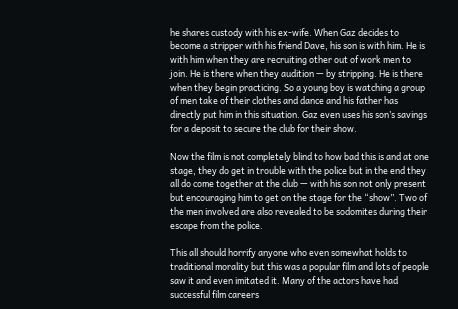he shares custody with his ex-wife. When Gaz decides to become a stripper with his friend Dave, his son is with him. He is with him when they are recruiting other out of work men to join. He is there when they audition — by stripping. He is there when they begin practicing. So a young boy is watching a group of men take of their clothes and dance and his father has directly put him in this situation. Gaz even uses his son’s savings for a deposit to secure the club for their show.

Now the film is not completely blind to how bad this is and at one stage, they do get in trouble with the police but in the end they all do come together at the club — with his son not only present but encouraging him to get on the stage for the “show”. Two of the men involved are also revealed to be sodomites during their escape from the police.

This all should horrify anyone who even somewhat holds to traditional morality but this was a popular film and lots of people saw it and even imitated it. Many of the actors have had successful film careers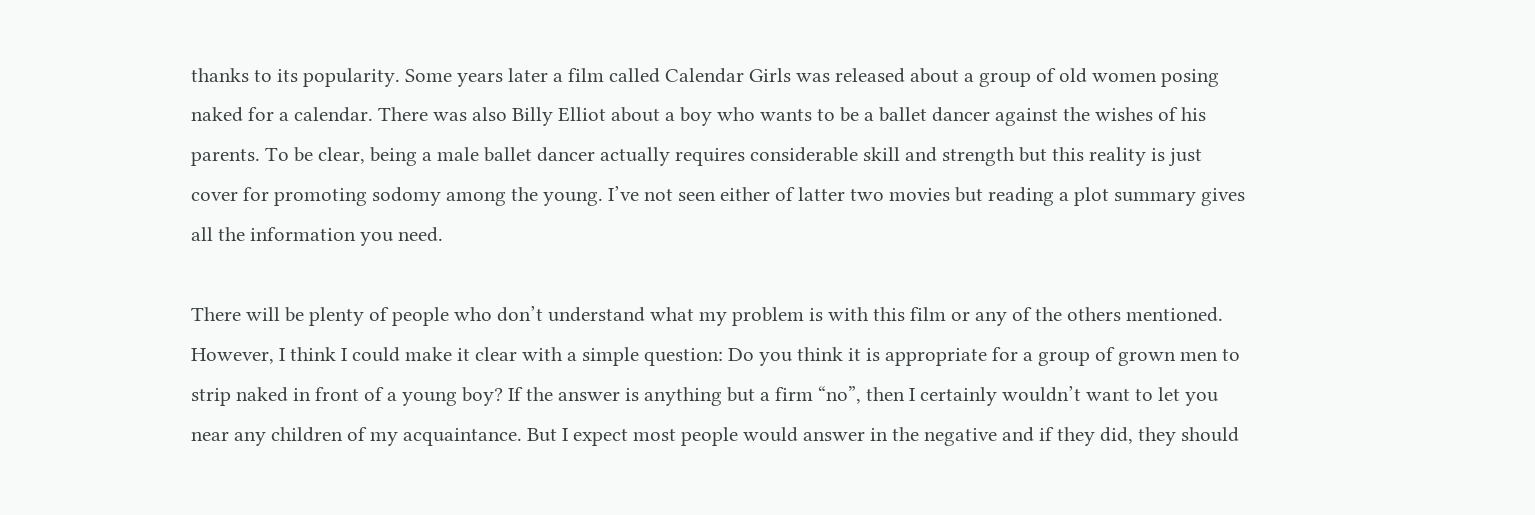thanks to its popularity. Some years later a film called Calendar Girls was released about a group of old women posing naked for a calendar. There was also Billy Elliot about a boy who wants to be a ballet dancer against the wishes of his parents. To be clear, being a male ballet dancer actually requires considerable skill and strength but this reality is just cover for promoting sodomy among the young. I’ve not seen either of latter two movies but reading a plot summary gives all the information you need.

There will be plenty of people who don’t understand what my problem is with this film or any of the others mentioned. However, I think I could make it clear with a simple question: Do you think it is appropriate for a group of grown men to strip naked in front of a young boy? If the answer is anything but a firm “no”, then I certainly wouldn’t want to let you near any children of my acquaintance. But I expect most people would answer in the negative and if they did, they should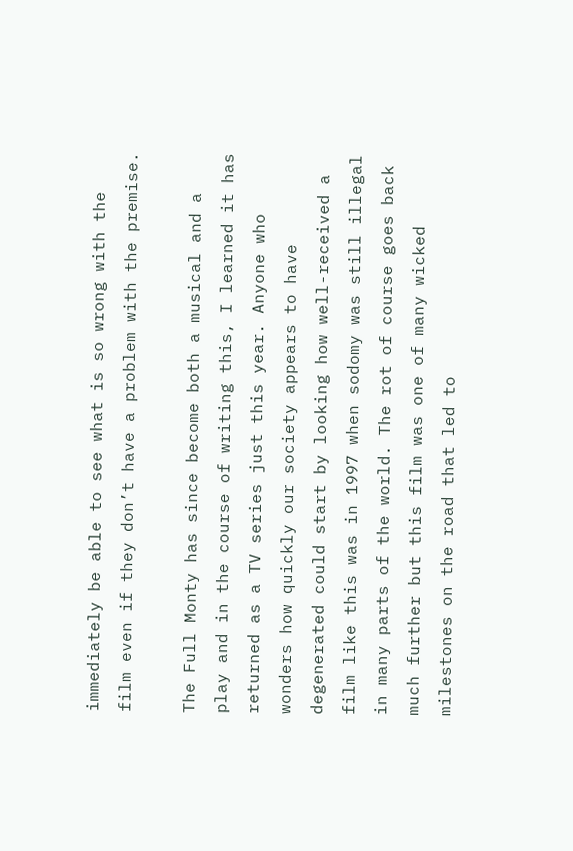immediately be able to see what is so wrong with the film even if they don’t have a problem with the premise.

The Full Monty has since become both a musical and a play and in the course of writing this, I learned it has returned as a TV series just this year. Anyone who wonders how quickly our society appears to have degenerated could start by looking how well-received a film like this was in 1997 when sodomy was still illegal in many parts of the world. The rot of course goes back much further but this film was one of many wicked milestones on the road that led to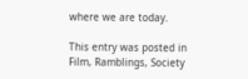where we are today.

This entry was posted in Film, Ramblings, Society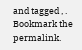and tagged , . Bookmark the permalink.